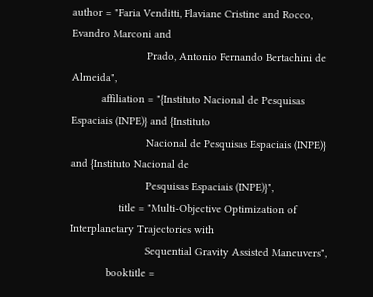author = "Faria Venditti, Flaviane Cristine and Rocco, Evandro Marconi and
                         Prado, Antonio Fernando Bertachini de Almeida",
          affiliation = "{Instituto Nacional de Pesquisas Espaciais (INPE)} and {Instituto
                         Nacional de Pesquisas Espaciais (INPE)} and {Instituto Nacional de
                         Pesquisas Espaciais (INPE)}",
                title = "Multi-Objective Optimization of Interplanetary Trajectories with
                         Sequential Gravity Assisted Maneuvers",
            booktitle =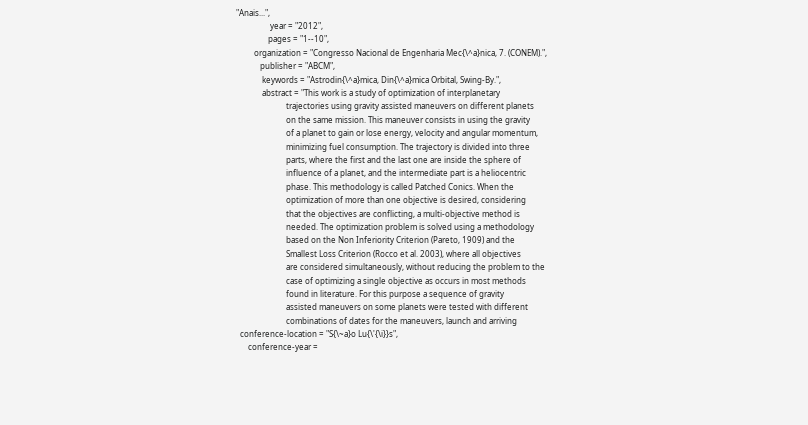"Anais...",
                 year = "2012",
                pages = "1--10",
         organization = "Congresso Nacional de Engenharia Mec{\^a}nica, 7. (CONEM).",
            publisher = "ABCM",
             keywords = "Astrodin{\^a}mica, Din{\^a}mica Orbital, Swing-By.",
             abstract = "This work is a study of optimization of interplanetary
                         trajectories using gravity assisted maneuvers on different planets
                         on the same mission. This maneuver consists in using the gravity
                         of a planet to gain or lose energy, velocity and angular momentum,
                         minimizing fuel consumption. The trajectory is divided into three
                         parts, where the first and the last one are inside the sphere of
                         influence of a planet, and the intermediate part is a heliocentric
                         phase. This methodology is called Patched Conics. When the
                         optimization of more than one objective is desired, considering
                         that the objectives are conflicting, a multi-objective method is
                         needed. The optimization problem is solved using a methodology
                         based on the Non Inferiority Criterion (Pareto, 1909) and the
                         Smallest Loss Criterion (Rocco et al. 2003), where all objectives
                         are considered simultaneously, without reducing the problem to the
                         case of optimizing a single objective as occurs in most methods
                         found in literature. For this purpose a sequence of gravity
                         assisted maneuvers on some planets were tested with different
                         combinations of dates for the maneuvers, launch and arriving
  conference-location = "S{\~a}o Lu{\'{\i}}s",
      conference-year =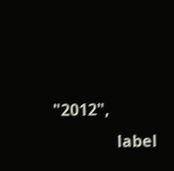"2012",
                label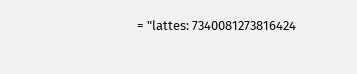= "lattes: 7340081273816424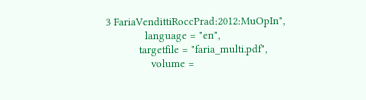3 FariaVendittiRoccPrad:2012:MuOpIn",
             language = "en",
           targetfile = "faria_multi.pdf",
               volume =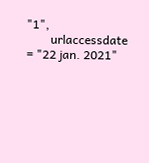"1",
        urlaccessdate = "22 jan. 2021"